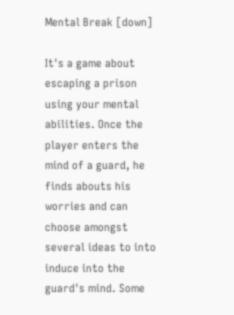Mental Break [down]

It's a game about escaping a prison using your mental abilities. Once the player enters the mind of a guard, he finds abouts his worries and can choose amongst several ideas to into induce into the guard's mind. Some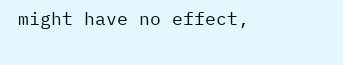might have no effect,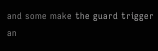and some make the guard trigger an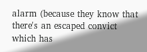alarm (because they know that there's an escaped convict which has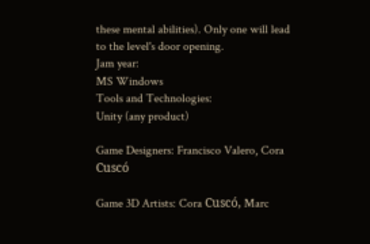these mental abilities). Only one will lead to the level's door opening.
Jam year:
MS Windows
Tools and Technologies:
Unity (any product)

Game Designers: Francisco Valero, Cora Cuscó

Game 3D Artists: Cora Cuscó, Marc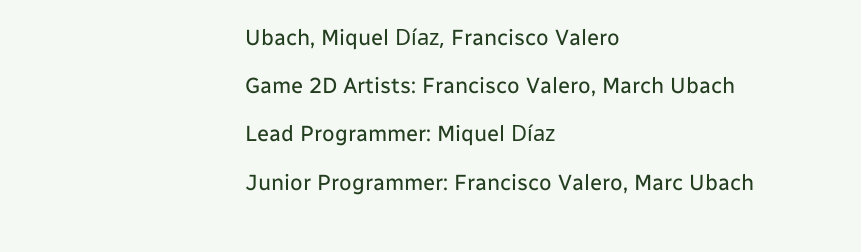Ubach, Miquel Díaz, Francisco Valero

Game 2D Artists: Francisco Valero, March Ubach

Lead Programmer: Miquel Díaz

Junior Programmer: Francisco Valero, Marc Ubach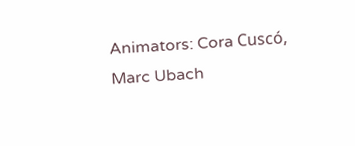Animators: Cora Cuscó, Marc Ubach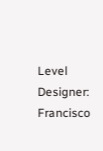Level Designer: Francisco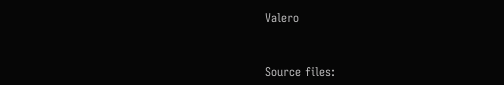Valero


Source files: